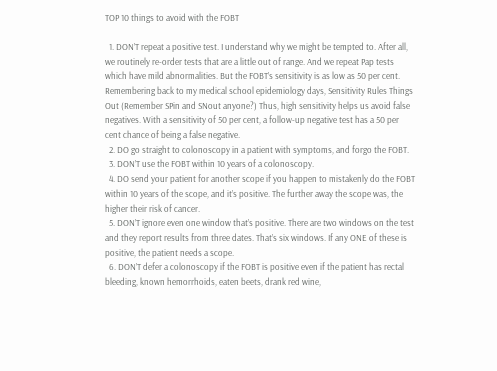TOP 10 things to avoid with the FOBT

  1. DON’T repeat a positive test. I understand why we might be tempted to. After all, we routinely re-order tests that are a little out of range. And we repeat Pap tests which have mild abnormalities. But the FOBT’s sensitivity is as low as 50 per cent. Remembering back to my medical school epidemiology days, Sensitivity Rules Things Out (Remember SPin and SNout anyone?) Thus, high sensitivity helps us avoid false negatives. With a sensitivity of 50 per cent, a follow-up negative test has a 50 per cent chance of being a false negative.
  2. DO go straight to colonoscopy in a patient with symptoms, and forgo the FOBT.
  3. DON’T use the FOBT within 10 years of a colonoscopy.
  4. DO send your patient for another scope if you happen to mistakenly do the FOBT within 10 years of the scope, and it’s positive. The further away the scope was, the higher their risk of cancer.
  5. DON’T ignore even one window that’s positive. There are two windows on the test and they report results from three dates. That’s six windows. If any ONE of these is positive, the patient needs a scope.
  6. DON’T defer a colonoscopy if the FOBT is positive even if the patient has rectal bleeding, known hemorrhoids, eaten beets, drank red wine,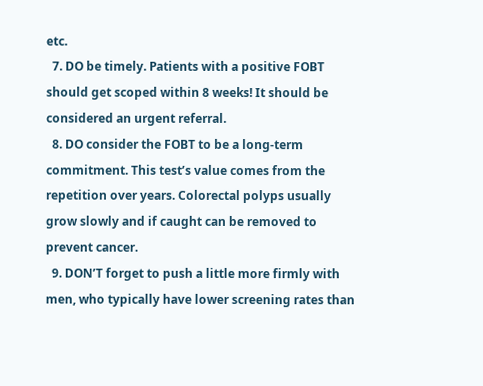etc.
  7. DO be timely. Patients with a positive FOBT should get scoped within 8 weeks! It should be considered an urgent referral.
  8. DO consider the FOBT to be a long-term commitment. This test’s value comes from the repetition over years. Colorectal polyps usually grow slowly and if caught can be removed to prevent cancer.
  9. DON’T forget to push a little more firmly with men, who typically have lower screening rates than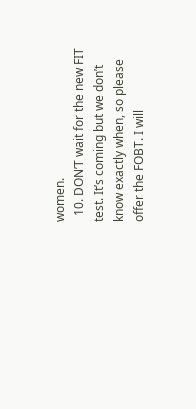women.
  10. DON’T wait for the new FIT test. It’s coming but we don’t know exactly when, so please offer the FOBT. I will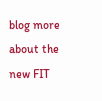blog more about the new FIT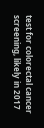test for colorectal cancer screening, likely in 2017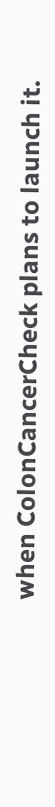when ColonCancerCheck plans to launch it.